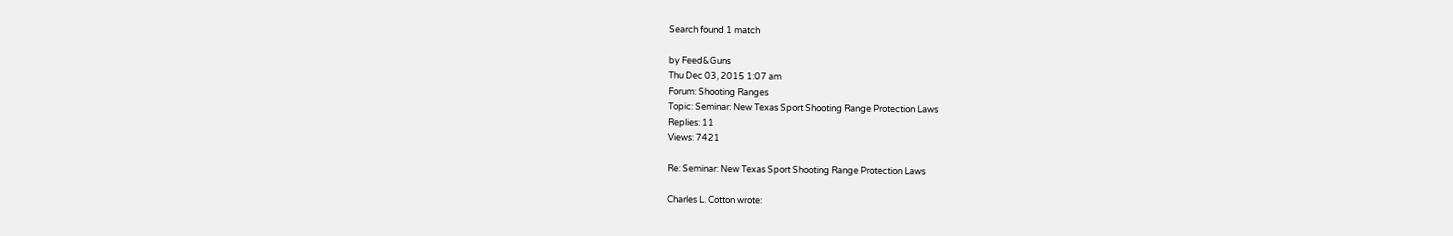Search found 1 match

by Feed&Guns
Thu Dec 03, 2015 1:07 am
Forum: Shooting Ranges
Topic: Seminar: New Texas Sport Shooting Range Protection Laws
Replies: 11
Views: 7421

Re: Seminar: New Texas Sport Shooting Range Protection Laws

Charles L. Cotton wrote: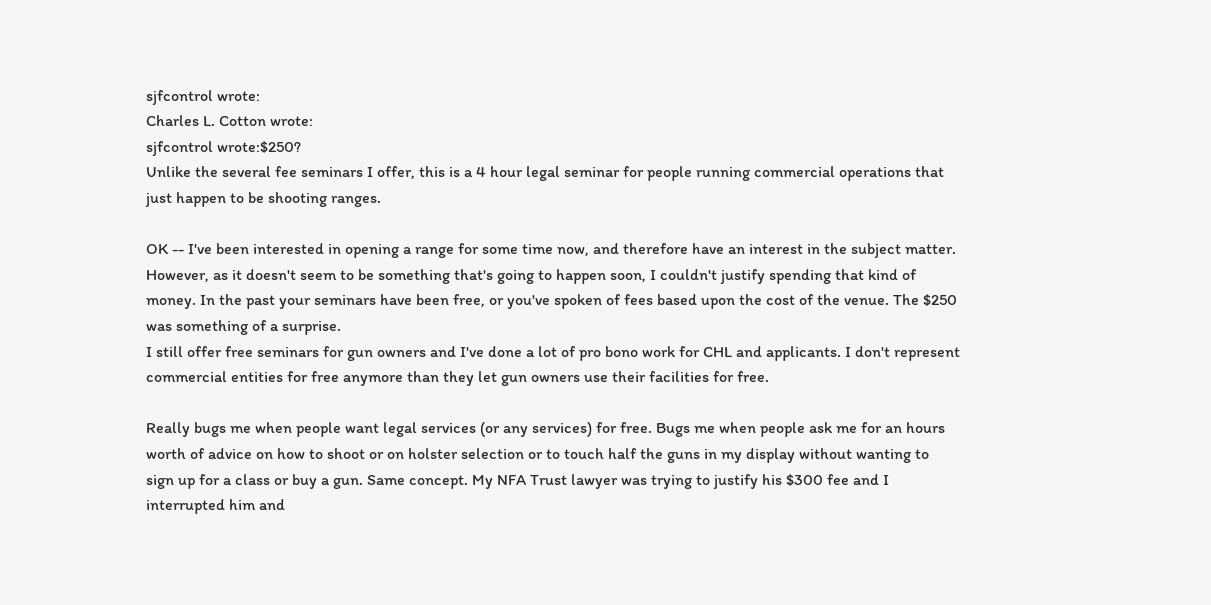sjfcontrol wrote:
Charles L. Cotton wrote:
sjfcontrol wrote:$250?
Unlike the several fee seminars I offer, this is a 4 hour legal seminar for people running commercial operations that just happen to be shooting ranges.

OK -- I've been interested in opening a range for some time now, and therefore have an interest in the subject matter. However, as it doesn't seem to be something that's going to happen soon, I couldn't justify spending that kind of money. In the past your seminars have been free, or you've spoken of fees based upon the cost of the venue. The $250 was something of a surprise.
I still offer free seminars for gun owners and I've done a lot of pro bono work for CHL and applicants. I don't represent commercial entities for free anymore than they let gun owners use their facilities for free.

Really bugs me when people want legal services (or any services) for free. Bugs me when people ask me for an hours worth of advice on how to shoot or on holster selection or to touch half the guns in my display without wanting to sign up for a class or buy a gun. Same concept. My NFA Trust lawyer was trying to justify his $300 fee and I interrupted him and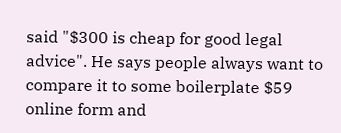said "$300 is cheap for good legal advice". He says people always want to compare it to some boilerplate $59 online form and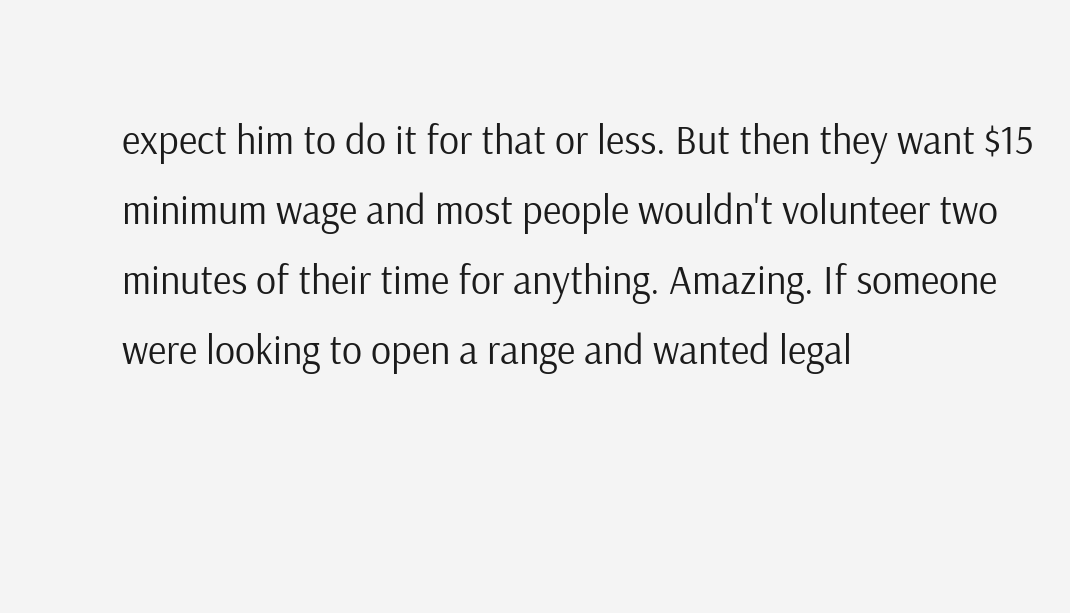expect him to do it for that or less. But then they want $15 minimum wage and most people wouldn't volunteer two minutes of their time for anything. Amazing. If someone were looking to open a range and wanted legal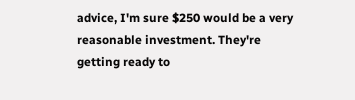advice, I'm sure $250 would be a very reasonable investment. They're getting ready to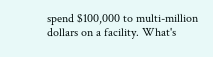spend $100,000 to multi-million dollars on a facility. What's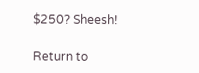$250? Sheesh!

Return to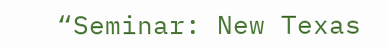“Seminar: New Texas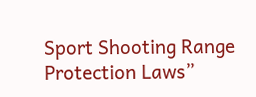Sport Shooting Range Protection Laws”